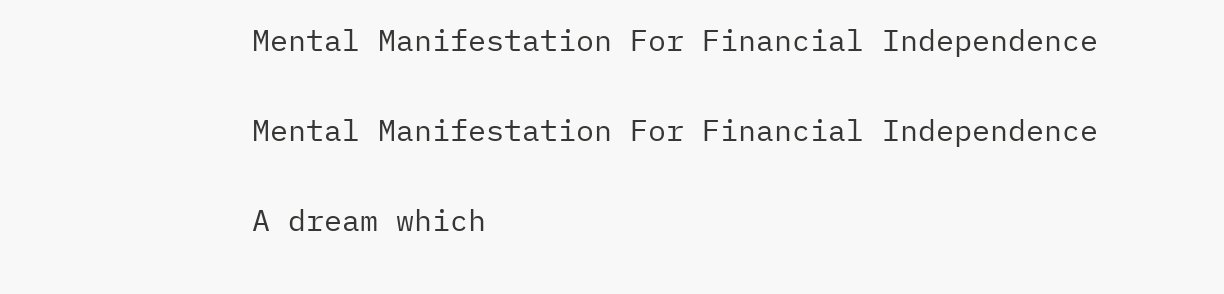Mental Manifestation For Financial Independence

Mental Manifestation For Financial Independence

A dream which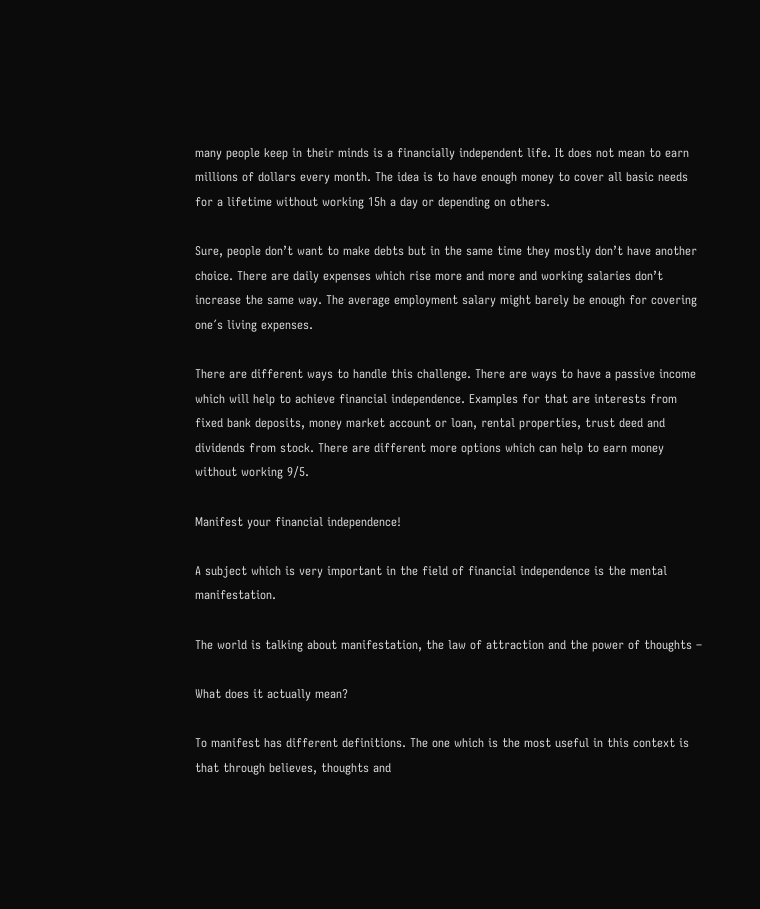many people keep in their minds is a financially independent life. It does not mean to earn millions of dollars every month. The idea is to have enough money to cover all basic needs for a lifetime without working 15h a day or depending on others.

Sure, people don’t want to make debts but in the same time they mostly don’t have another choice. There are daily expenses which rise more and more and working salaries don’t increase the same way. The average employment salary might barely be enough for covering one´s living expenses.

There are different ways to handle this challenge. There are ways to have a passive income which will help to achieve financial independence. Examples for that are interests from fixed bank deposits, money market account or loan, rental properties, trust deed and dividends from stock. There are different more options which can help to earn money without working 9/5.

Manifest your financial independence!

A subject which is very important in the field of financial independence is the mental manifestation.

The world is talking about manifestation, the law of attraction and the power of thoughts –

What does it actually mean?

To manifest has different definitions. The one which is the most useful in this context is that through believes, thoughts and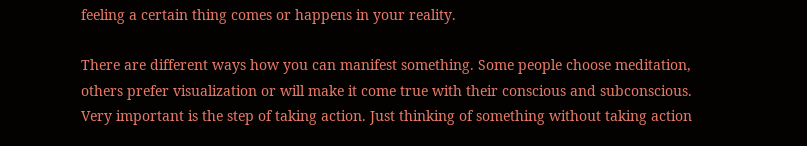feeling a certain thing comes or happens in your reality.

There are different ways how you can manifest something. Some people choose meditation, others prefer visualization or will make it come true with their conscious and subconscious. Very important is the step of taking action. Just thinking of something without taking action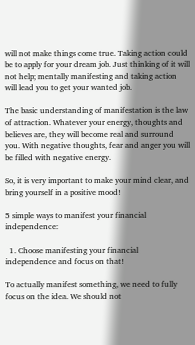will not make things come true. Taking action could be to apply for your dream job. Just thinking of it will not help; mentally manifesting and taking action will lead you to get your wanted job.

The basic understanding of manifestation is the law of attraction. Whatever your energy, thoughts and believes are, they will become real and surround you. With negative thoughts, fear and anger you will be filled with negative energy.

So, it is very important to make your mind clear, and bring yourself in a positive mood!

5 simple ways to manifest your financial independence:

  1. Choose manifesting your financial independence and focus on that!

To actually manifest something, we need to fully focus on the idea. We should not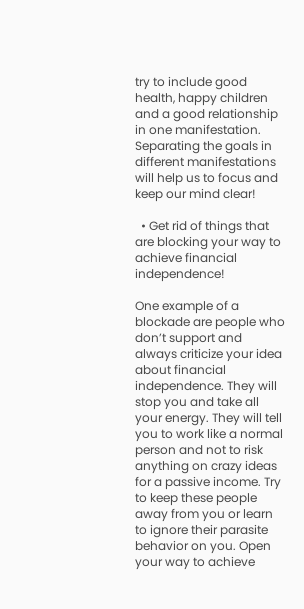try to include good health, happy children and a good relationship in one manifestation. Separating the goals in different manifestations will help us to focus and keep our mind clear!

  • Get rid of things that are blocking your way to achieve financial independence!

One example of a blockade are people who don’t support and always criticize your idea about financial independence. They will stop you and take all your energy. They will tell you to work like a normal person and not to risk anything on crazy ideas for a passive income. Try to keep these people away from you or learn to ignore their parasite behavior on you. Open your way to achieve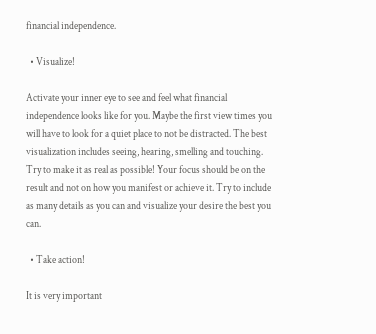financial independence.

  • Visualize!

Activate your inner eye to see and feel what financial independence looks like for you. Maybe the first view times you will have to look for a quiet place to not be distracted. The best visualization includes seeing, hearing, smelling and touching. Try to make it as real as possible! Your focus should be on the result and not on how you manifest or achieve it. Try to include as many details as you can and visualize your desire the best you can.

  • Take action!

It is very important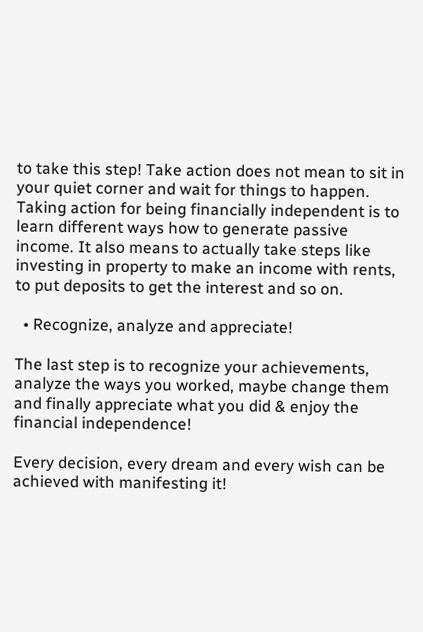to take this step! Take action does not mean to sit in your quiet corner and wait for things to happen. Taking action for being financially independent is to learn different ways how to generate passive income. It also means to actually take steps like investing in property to make an income with rents, to put deposits to get the interest and so on.

  • Recognize, analyze and appreciate!

The last step is to recognize your achievements, analyze the ways you worked, maybe change them and finally appreciate what you did & enjoy the financial independence!

Every decision, every dream and every wish can be achieved with manifesting it!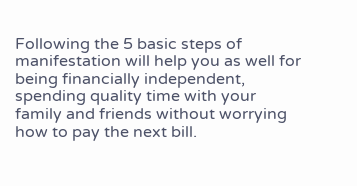Following the 5 basic steps of manifestation will help you as well for being financially independent, spending quality time with your family and friends without worrying how to pay the next bill.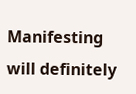Manifesting will definitely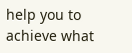help you to achieve what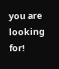you are looking for!